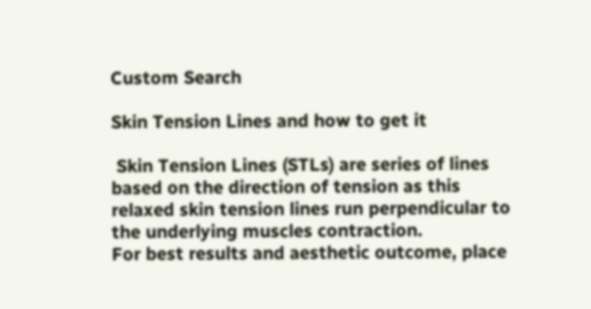Custom Search

Skin Tension Lines and how to get it

 Skin Tension Lines (STLs) are series of lines based on the direction of tension as this relaxed skin tension lines run perpendicular to the underlying muscles contraction.
For best results and aesthetic outcome, place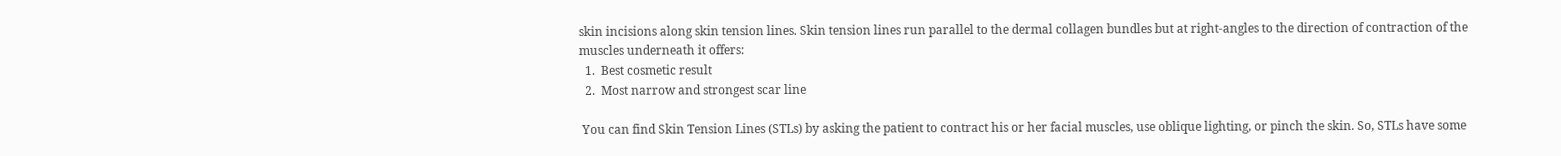skin incisions along skin tension lines. Skin tension lines run parallel to the dermal collagen bundles but at right-angles to the direction of contraction of the muscles underneath it offers:
  1.  Best cosmetic result
  2.  Most narrow and strongest scar line

 You can find Skin Tension Lines (STLs) by asking the patient to contract his or her facial muscles, use oblique lighting, or pinch the skin. So, STLs have some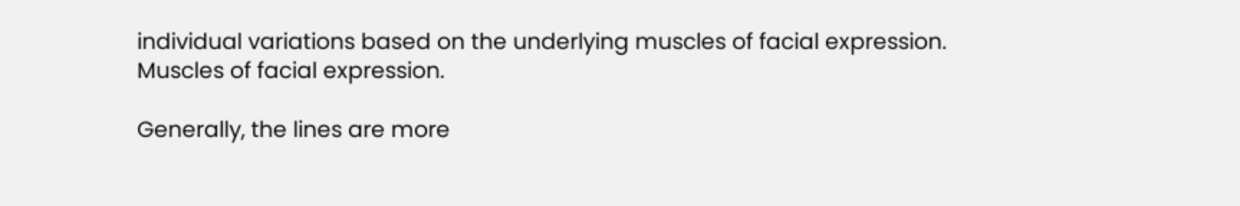individual variations based on the underlying muscles of facial expression.
Muscles of facial expression.

Generally, the lines are more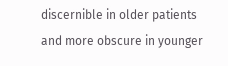discernible in older patients and more obscure in younger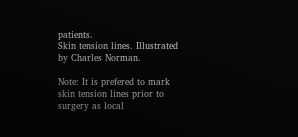patients.
Skin tension lines. Illustrated by Charles Norman.

Note: It is prefered to mark skin tension lines prior to surgery as local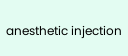anesthetic injection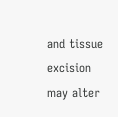and tissue excision may alter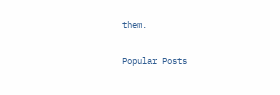them.

Popular Posts